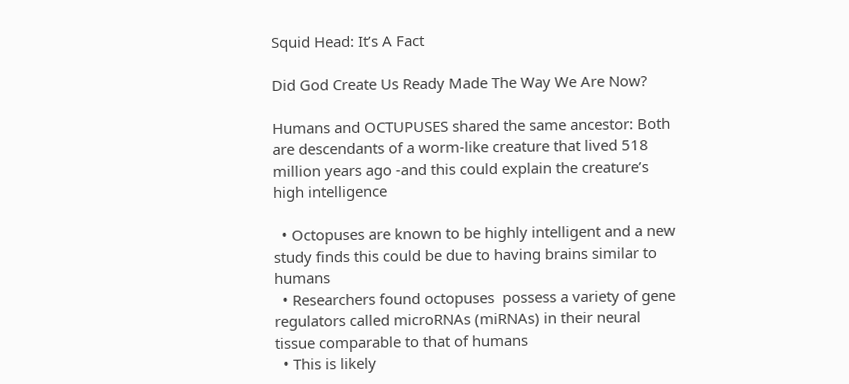Squid Head: It’s A Fact

Did God Create Us Ready Made The Way We Are Now?

Humans and OCTUPUSES shared the same ancestor: Both are descendants of a worm-like creature that lived 518 million years ago -and this could explain the creature’s high intelligence

  • Octopuses are known to be highly intelligent and a new study finds this could be due to having brains similar to humans
  • Researchers found octopuses  possess a variety of gene regulators called microRNAs (miRNAs) in their neural tissue comparable to that of humans
  • This is likely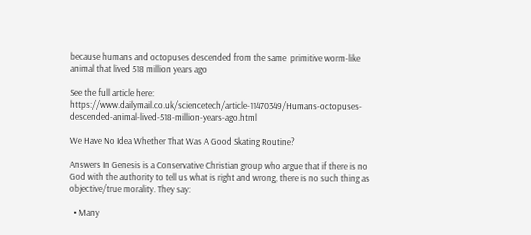because humans and octopuses descended from the same  primitive worm-like animal that lived 518 million years ago

See the full article here: https://www.dailymail.co.uk/sciencetech/article-11470349/Humans-octopuses-descended-animal-lived-518-million-years-ago.html

We Have No Idea Whether That Was A Good Skating Routine?

Answers In Genesis is a Conservative Christian group who argue that if there is no God with the authority to tell us what is right and wrong, there is no such thing as objective/true morality. They say:

  • Many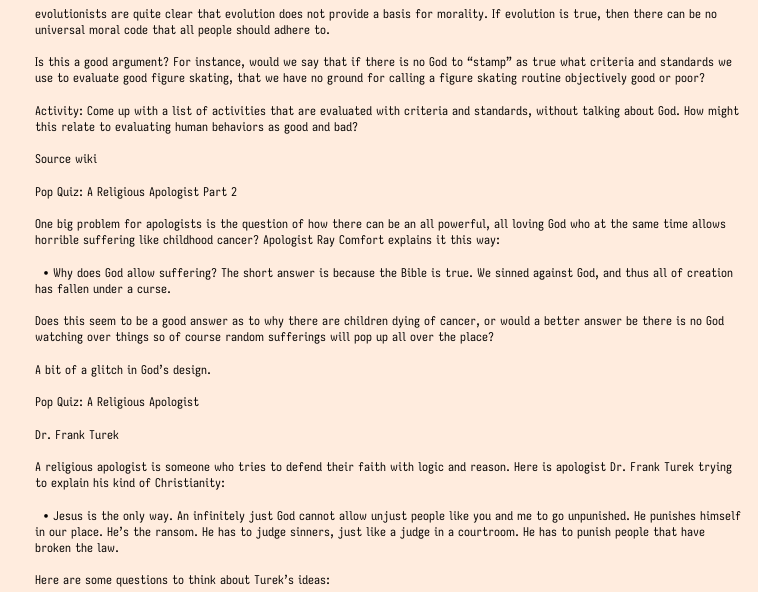evolutionists are quite clear that evolution does not provide a basis for morality. If evolution is true, then there can be no universal moral code that all people should adhere to.

Is this a good argument? For instance, would we say that if there is no God to “stamp” as true what criteria and standards we use to evaluate good figure skating, that we have no ground for calling a figure skating routine objectively good or poor?

Activity: Come up with a list of activities that are evaluated with criteria and standards, without talking about God. How might this relate to evaluating human behaviors as good and bad?

Source wiki

Pop Quiz: A Religious Apologist Part 2

One big problem for apologists is the question of how there can be an all powerful, all loving God who at the same time allows horrible suffering like childhood cancer? Apologist Ray Comfort explains it this way:

  • Why does God allow suffering? The short answer is because the Bible is true. We sinned against God, and thus all of creation has fallen under a curse.

Does this seem to be a good answer as to why there are children dying of cancer, or would a better answer be there is no God watching over things so of course random sufferings will pop up all over the place?

A bit of a glitch in God’s design.

Pop Quiz: A Religious Apologist

Dr. Frank Turek

A religious apologist is someone who tries to defend their faith with logic and reason. Here is apologist Dr. Frank Turek trying to explain his kind of Christianity:

  • Jesus is the only way. An infinitely just God cannot allow unjust people like you and me to go unpunished. He punishes himself in our place. He’s the ransom. He has to judge sinners, just like a judge in a courtroom. He has to punish people that have broken the law.

Here are some questions to think about Turek’s ideas: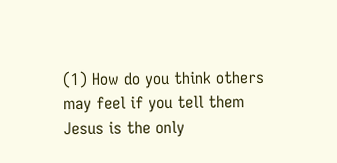(1) How do you think others may feel if you tell them Jesus is the only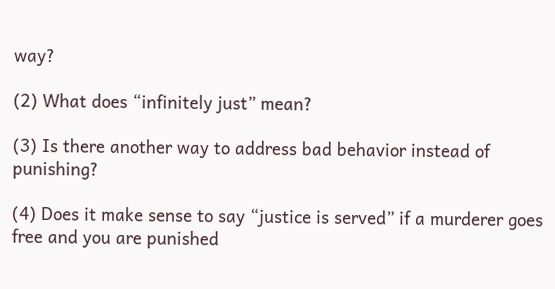way?

(2) What does “infinitely just” mean?

(3) Is there another way to address bad behavior instead of punishing?

(4) Does it make sense to say “justice is served” if a murderer goes free and you are punished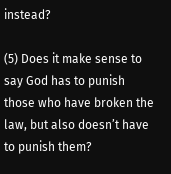instead?

(5) Does it make sense to say God has to punish those who have broken the law, but also doesn’t have to punish them?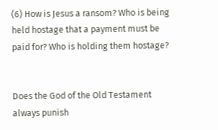(6) How is Jesus a ransom? Who is being held hostage that a payment must be paid for? Who is holding them hostage?


Does the God of the Old Testament always punish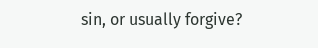sin, or usually forgive?